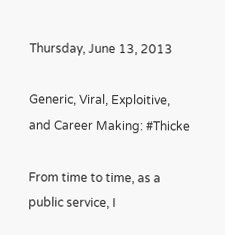Thursday, June 13, 2013

Generic, Viral, Exploitive, and Career Making: #Thicke

From time to time, as a public service, I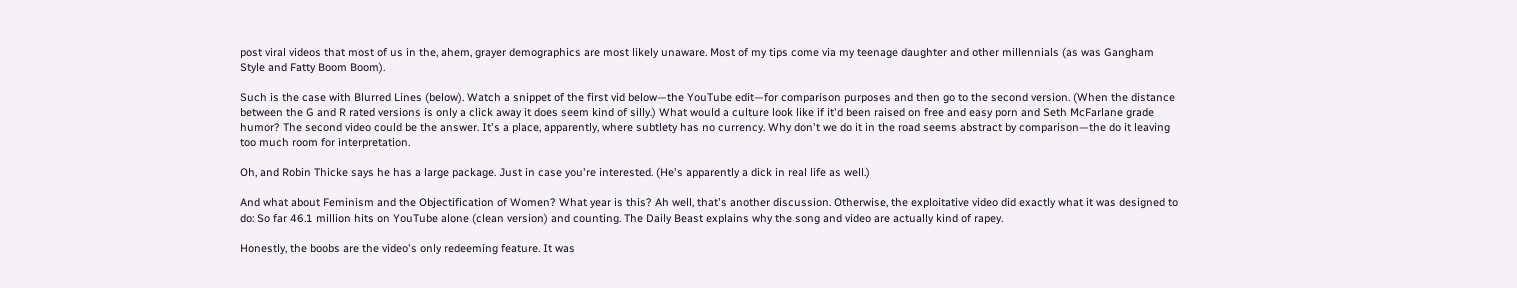post viral videos that most of us in the, ahem, grayer demographics are most likely unaware. Most of my tips come via my teenage daughter and other millennials (as was Gangham Style and Fatty Boom Boom).

Such is the case with Blurred Lines (below). Watch a snippet of the first vid below—the YouTube edit—for comparison purposes and then go to the second version. (When the distance between the G and R rated versions is only a click away it does seem kind of silly.) What would a culture look like if it'd been raised on free and easy porn and Seth McFarlane grade humor? The second video could be the answer. It's a place, apparently, where subtlety has no currency. Why don't we do it in the road seems abstract by comparison—the do it leaving too much room for interpretation.

Oh, and Robin Thicke says he has a large package. Just in case you're interested. (He's apparently a dick in real life as well.)

And what about Feminism and the Objectification of Women? What year is this? Ah well, that's another discussion. Otherwise, the exploitative video did exactly what it was designed to do: So far 46.1 million hits on YouTube alone (clean version) and counting. The Daily Beast explains why the song and video are actually kind of rapey.

Honestly, the boobs are the video's only redeeming feature. It was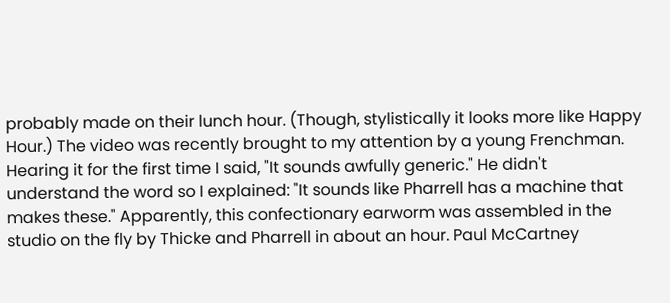probably made on their lunch hour. (Though, stylistically it looks more like Happy Hour.) The video was recently brought to my attention by a young Frenchman. Hearing it for the first time I said, "It sounds awfully generic." He didn't understand the word so I explained: "It sounds like Pharrell has a machine that makes these." Apparently, this confectionary earworm was assembled in the studio on the fly by Thicke and Pharrell in about an hour. Paul McCartney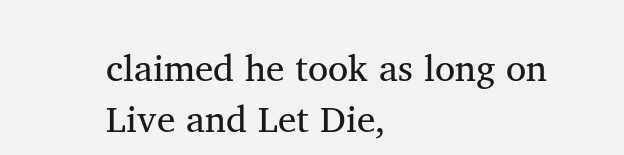claimed he took as long on Live and Let Die,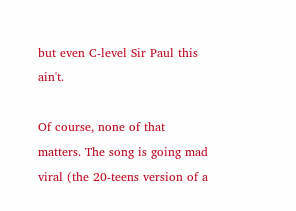but even C-level Sir Paul this ain't.

Of course, none of that matters. The song is going mad viral (the 20-teens version of a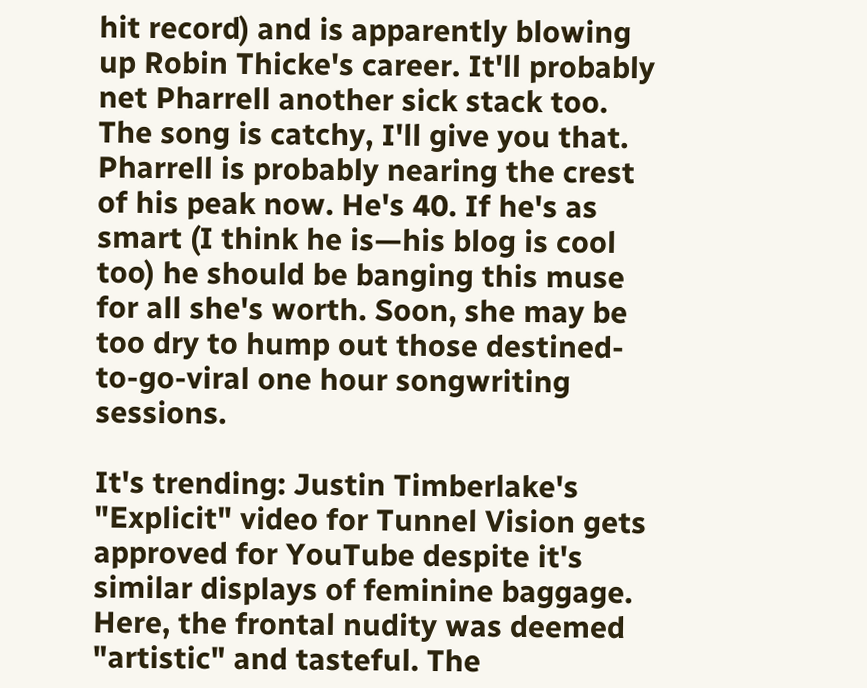hit record) and is apparently blowing up Robin Thicke's career. It'll probably net Pharrell another sick stack too. The song is catchy, I'll give you that. Pharrell is probably nearing the crest of his peak now. He's 40. If he's as smart (I think he is—his blog is cool too) he should be banging this muse for all she's worth. Soon, she may be too dry to hump out those destined-to-go-viral one hour songwriting sessions.

It's trending: Justin Timberlake's "Explicit" video for Tunnel Vision gets approved for YouTube despite it's similar displays of feminine baggage. Here, the frontal nudity was deemed "artistic" and tasteful. The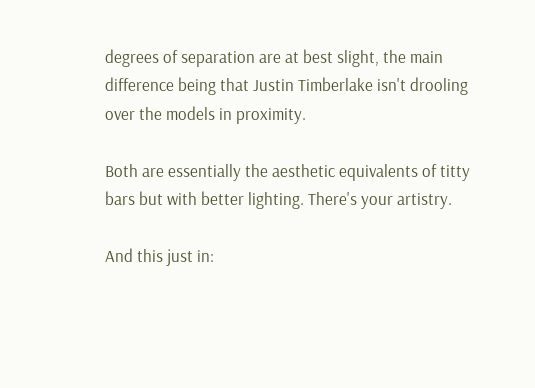degrees of separation are at best slight, the main difference being that Justin Timberlake isn't drooling over the models in proximity.

Both are essentially the aesthetic equivalents of titty bars but with better lighting. There's your artistry.

And this just in: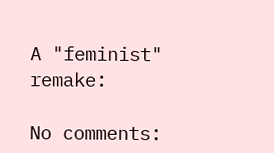A "feminist" remake:

No comments: